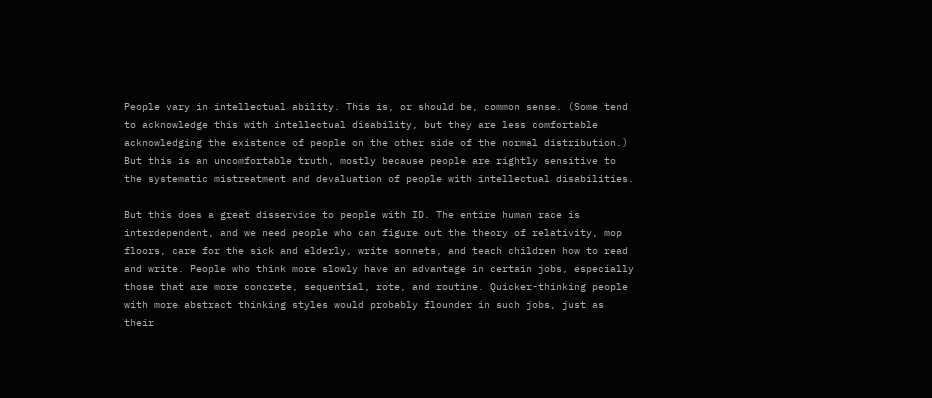People vary in intellectual ability. This is, or should be, common sense. (Some tend to acknowledge this with intellectual disability, but they are less comfortable acknowledging the existence of people on the other side of the normal distribution.) But this is an uncomfortable truth, mostly because people are rightly sensitive to the systematic mistreatment and devaluation of people with intellectual disabilities.

But this does a great disservice to people with ID. The entire human race is interdependent, and we need people who can figure out the theory of relativity, mop floors, care for the sick and elderly, write sonnets, and teach children how to read and write. People who think more slowly have an advantage in certain jobs, especially those that are more concrete, sequential, rote, and routine. Quicker-thinking people with more abstract thinking styles would probably flounder in such jobs, just as their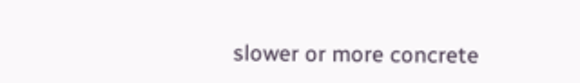slower or more concrete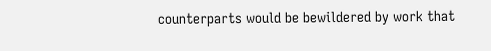counterparts would be bewildered by work that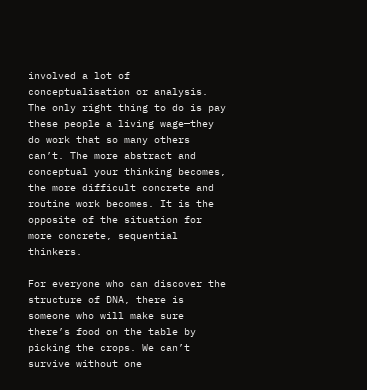involved a lot of conceptualisation or analysis. The only right thing to do is pay these people a living wage—they do work that so many others can’t. The more abstract and conceptual your thinking becomes, the more difficult concrete and routine work becomes. It is the opposite of the situation for more concrete, sequential thinkers.

For everyone who can discover the structure of DNA, there is someone who will make sure there’s food on the table by picking the crops. We can’t survive without one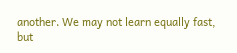another. We may not learn equally fast, but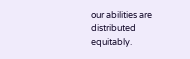our abilities are distributed equitably.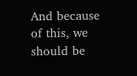And because of this, we should be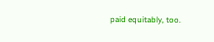paid equitably, too.